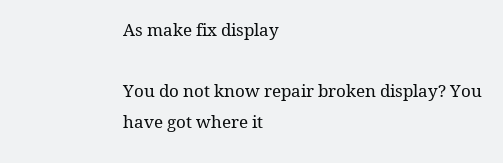As make fix display

You do not know repair broken display? You have got where it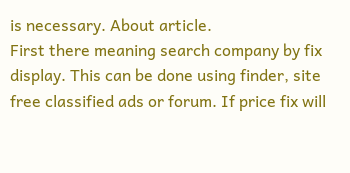is necessary. About article.
First there meaning search company by fix display. This can be done using finder, site free classified ads or forum. If price fix will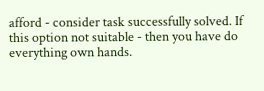afford - consider task successfully solved. If this option not suitable - then you have do everything own hands.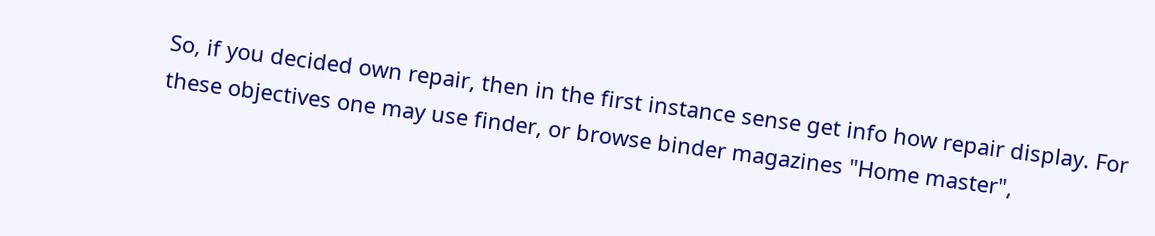So, if you decided own repair, then in the first instance sense get info how repair display. For these objectives one may use finder, or browse binder magazines "Home master",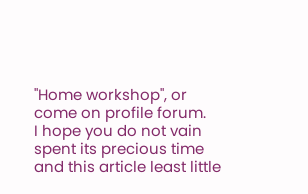"Home workshop", or come on profile forum.
I hope you do not vain spent its precious time and this article least little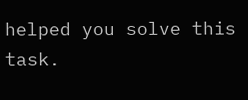helped you solve this task.